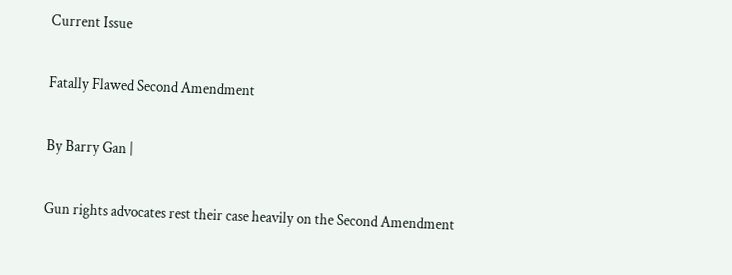Current Issue

Fatally Flawed Second Amendment

By Barry Gan |

Gun rights advocates rest their case heavily on the Second Amendment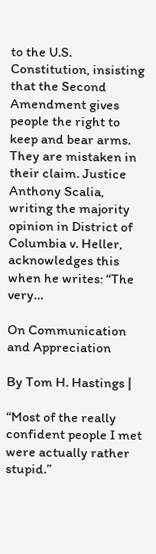to the U.S. Constitution, insisting that the Second Amendment gives people the right to keep and bear arms. They are mistaken in their claim. Justice Anthony Scalia, writing the majority opinion in District of Columbia v. Heller, acknowledges this when he writes: “The very…

On Communication and Appreciation

By Tom H. Hastings |

“Most of the really confident people I met were actually rather stupid.”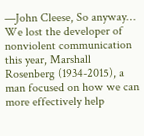—John Cleese, So anyway… We lost the developer of nonviolent communication this year, Marshall Rosenberg (1934-2015), a man focused on how we can more effectively help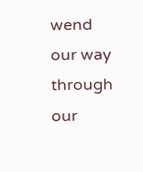wend our way through our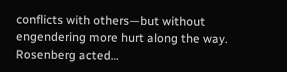conflicts with others—but without engendering more hurt along the way. Rosenberg acted…